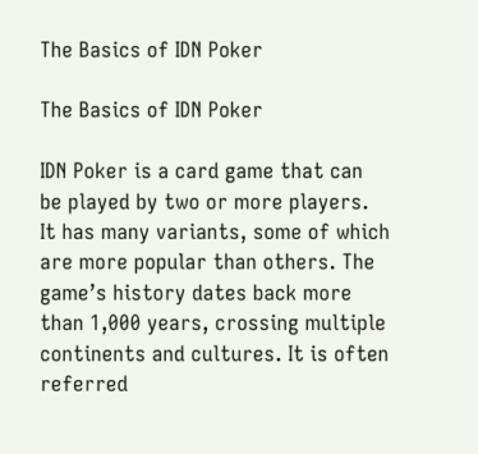The Basics of IDN Poker

The Basics of IDN Poker

IDN Poker is a card game that can be played by two or more players. It has many variants, some of which are more popular than others. The game’s history dates back more than 1,000 years, crossing multiple continents and cultures. It is often referred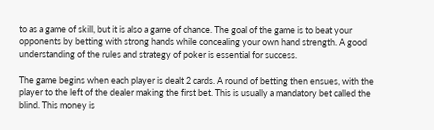to as a game of skill, but it is also a game of chance. The goal of the game is to beat your opponents by betting with strong hands while concealing your own hand strength. A good understanding of the rules and strategy of poker is essential for success.

The game begins when each player is dealt 2 cards. A round of betting then ensues, with the player to the left of the dealer making the first bet. This is usually a mandatory bet called the blind. This money is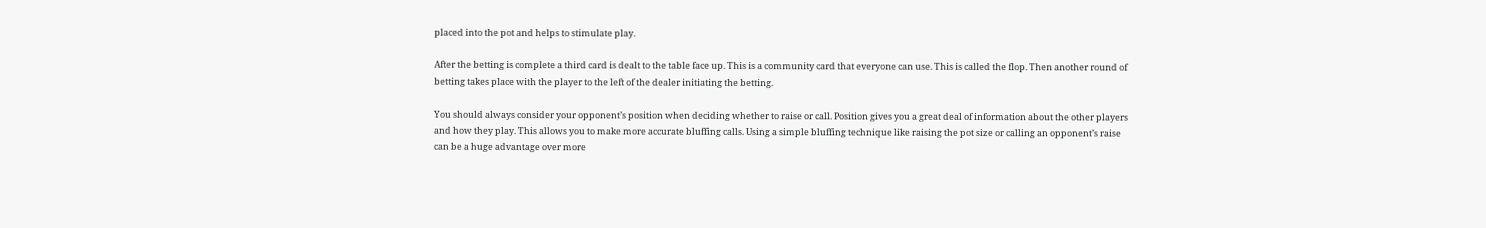placed into the pot and helps to stimulate play.

After the betting is complete a third card is dealt to the table face up. This is a community card that everyone can use. This is called the flop. Then another round of betting takes place with the player to the left of the dealer initiating the betting.

You should always consider your opponent’s position when deciding whether to raise or call. Position gives you a great deal of information about the other players and how they play. This allows you to make more accurate bluffing calls. Using a simple bluffing technique like raising the pot size or calling an opponent’s raise can be a huge advantage over more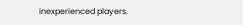inexperienced players.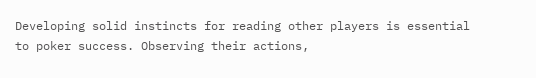Developing solid instincts for reading other players is essential to poker success. Observing their actions,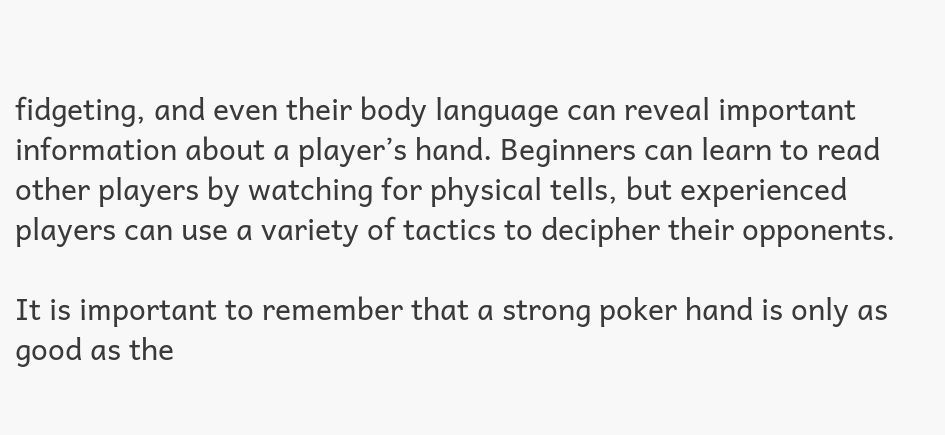fidgeting, and even their body language can reveal important information about a player’s hand. Beginners can learn to read other players by watching for physical tells, but experienced players can use a variety of tactics to decipher their opponents.

It is important to remember that a strong poker hand is only as good as the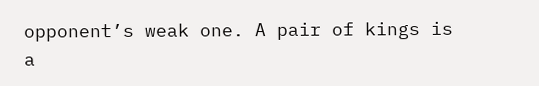opponent’s weak one. A pair of kings is a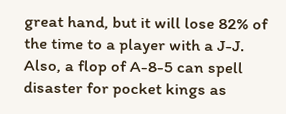great hand, but it will lose 82% of the time to a player with a J-J. Also, a flop of A-8-5 can spell disaster for pocket kings as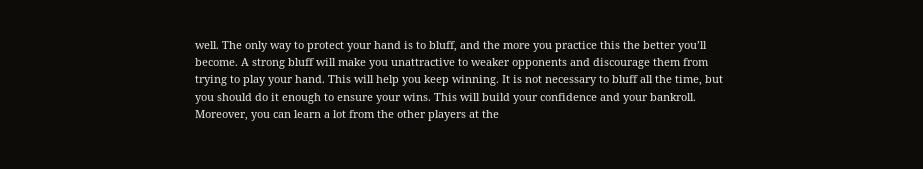well. The only way to protect your hand is to bluff, and the more you practice this the better you’ll become. A strong bluff will make you unattractive to weaker opponents and discourage them from trying to play your hand. This will help you keep winning. It is not necessary to bluff all the time, but you should do it enough to ensure your wins. This will build your confidence and your bankroll. Moreover, you can learn a lot from the other players at the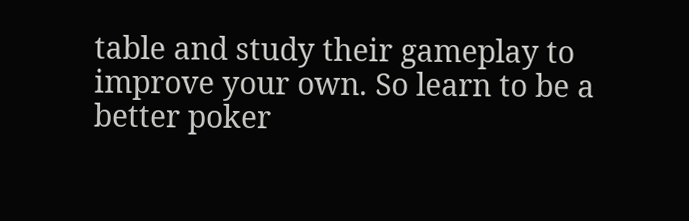table and study their gameplay to improve your own. So learn to be a better poker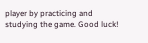player by practicing and studying the game. Good luck!